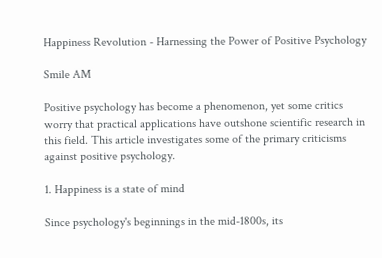Happiness Revolution - Harnessing the Power of Positive Psychology

Smile AM

Positive psychology has become a phenomenon, yet some critics worry that practical applications have outshone scientific research in this field. This article investigates some of the primary criticisms against positive psychology.

1. Happiness is a state of mind

Since psychology's beginnings in the mid-1800s, its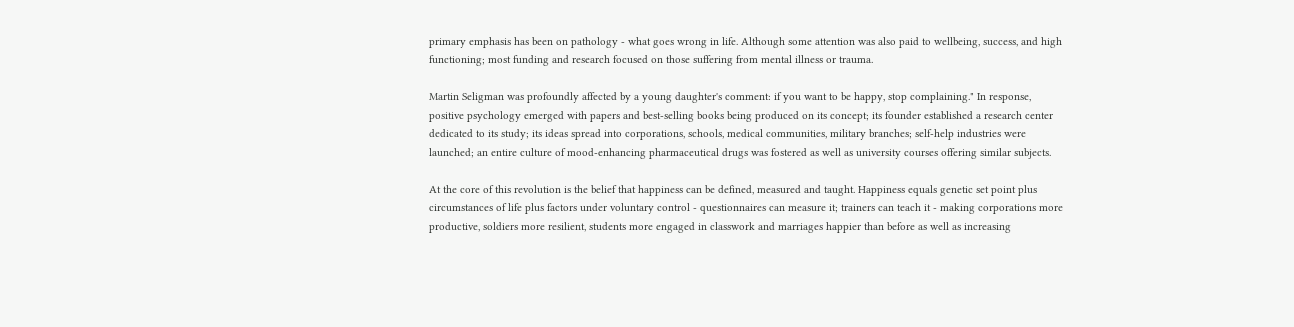primary emphasis has been on pathology - what goes wrong in life. Although some attention was also paid to wellbeing, success, and high functioning; most funding and research focused on those suffering from mental illness or trauma.

Martin Seligman was profoundly affected by a young daughter's comment: if you want to be happy, stop complaining." In response, positive psychology emerged with papers and best-selling books being produced on its concept; its founder established a research center dedicated to its study; its ideas spread into corporations, schools, medical communities, military branches; self-help industries were launched; an entire culture of mood-enhancing pharmaceutical drugs was fostered as well as university courses offering similar subjects.

At the core of this revolution is the belief that happiness can be defined, measured and taught. Happiness equals genetic set point plus circumstances of life plus factors under voluntary control - questionnaires can measure it; trainers can teach it - making corporations more productive, soldiers more resilient, students more engaged in classwork and marriages happier than before as well as increasing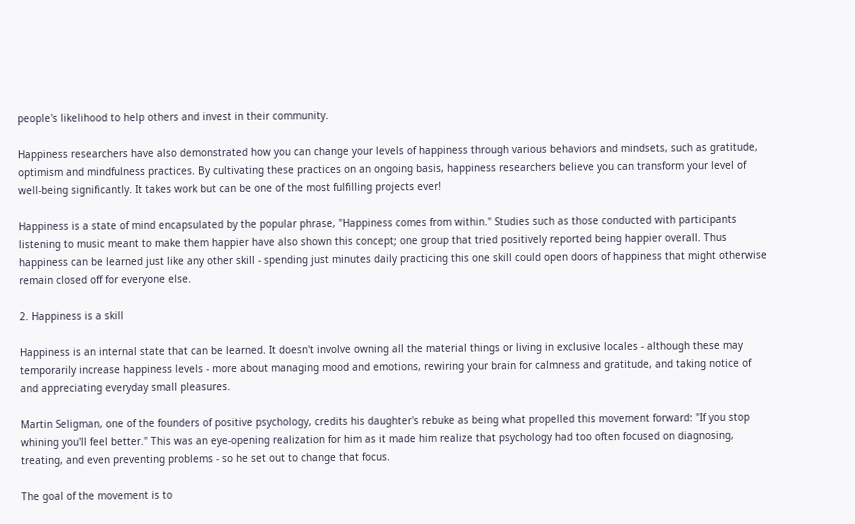people's likelihood to help others and invest in their community.

Happiness researchers have also demonstrated how you can change your levels of happiness through various behaviors and mindsets, such as gratitude, optimism and mindfulness practices. By cultivating these practices on an ongoing basis, happiness researchers believe you can transform your level of well-being significantly. It takes work but can be one of the most fulfilling projects ever!

Happiness is a state of mind encapsulated by the popular phrase, "Happiness comes from within." Studies such as those conducted with participants listening to music meant to make them happier have also shown this concept; one group that tried positively reported being happier overall. Thus happiness can be learned just like any other skill - spending just minutes daily practicing this one skill could open doors of happiness that might otherwise remain closed off for everyone else.

2. Happiness is a skill

Happiness is an internal state that can be learned. It doesn't involve owning all the material things or living in exclusive locales - although these may temporarily increase happiness levels - more about managing mood and emotions, rewiring your brain for calmness and gratitude, and taking notice of and appreciating everyday small pleasures.

Martin Seligman, one of the founders of positive psychology, credits his daughter's rebuke as being what propelled this movement forward: "If you stop whining you'll feel better." This was an eye-opening realization for him as it made him realize that psychology had too often focused on diagnosing, treating, and even preventing problems - so he set out to change that focus.

The goal of the movement is to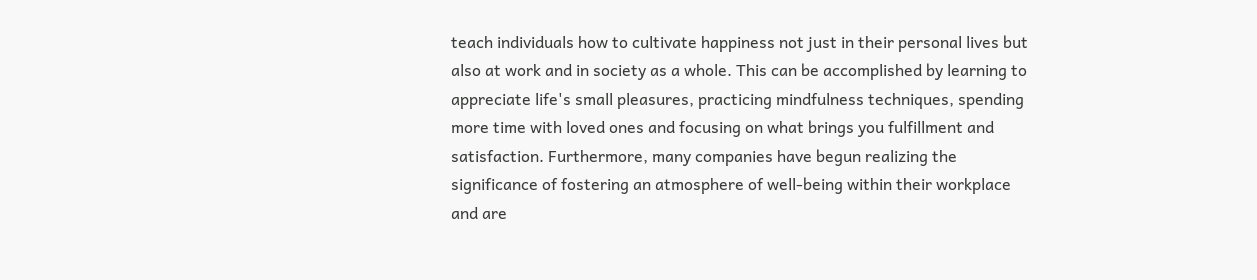teach individuals how to cultivate happiness not just in their personal lives but also at work and in society as a whole. This can be accomplished by learning to appreciate life's small pleasures, practicing mindfulness techniques, spending more time with loved ones and focusing on what brings you fulfillment and satisfaction. Furthermore, many companies have begun realizing the significance of fostering an atmosphere of well-being within their workplace and are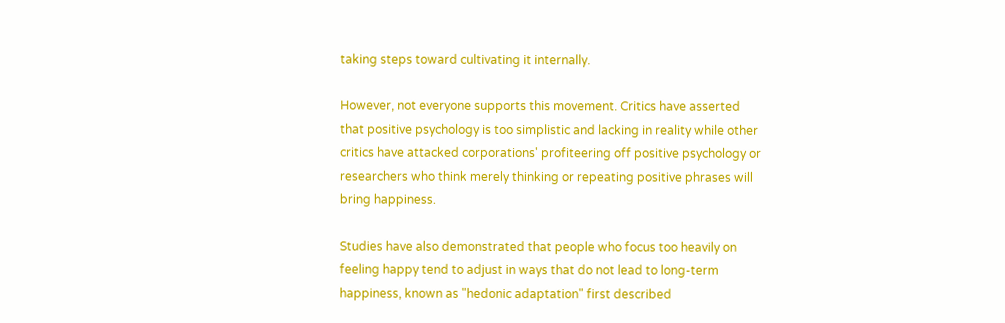taking steps toward cultivating it internally.

However, not everyone supports this movement. Critics have asserted that positive psychology is too simplistic and lacking in reality while other critics have attacked corporations' profiteering off positive psychology or researchers who think merely thinking or repeating positive phrases will bring happiness.

Studies have also demonstrated that people who focus too heavily on feeling happy tend to adjust in ways that do not lead to long-term happiness, known as "hedonic adaptation" first described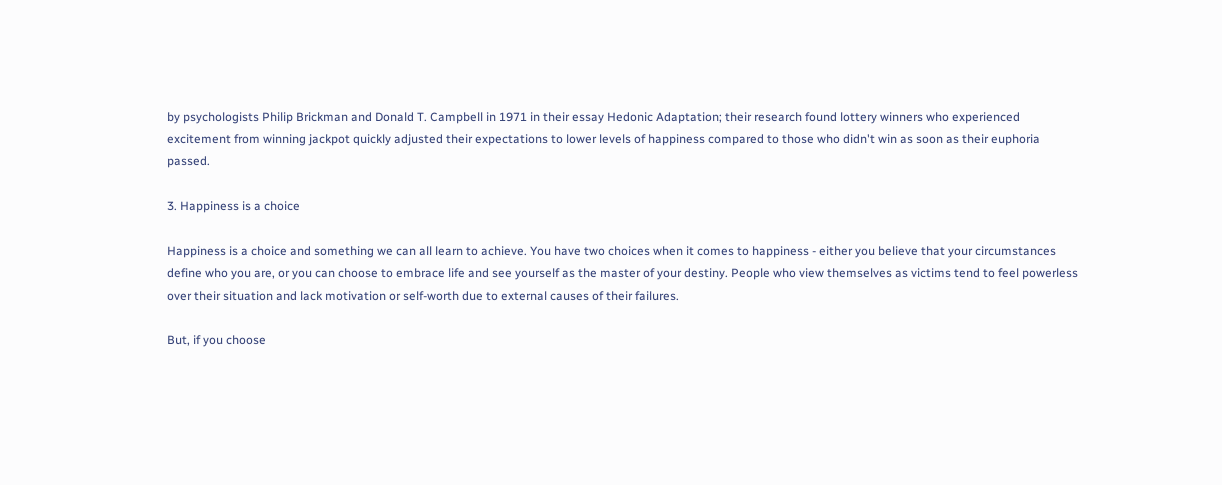by psychologists Philip Brickman and Donald T. Campbell in 1971 in their essay Hedonic Adaptation; their research found lottery winners who experienced excitement from winning jackpot quickly adjusted their expectations to lower levels of happiness compared to those who didn't win as soon as their euphoria passed.

3. Happiness is a choice

Happiness is a choice and something we can all learn to achieve. You have two choices when it comes to happiness - either you believe that your circumstances define who you are, or you can choose to embrace life and see yourself as the master of your destiny. People who view themselves as victims tend to feel powerless over their situation and lack motivation or self-worth due to external causes of their failures.

But, if you choose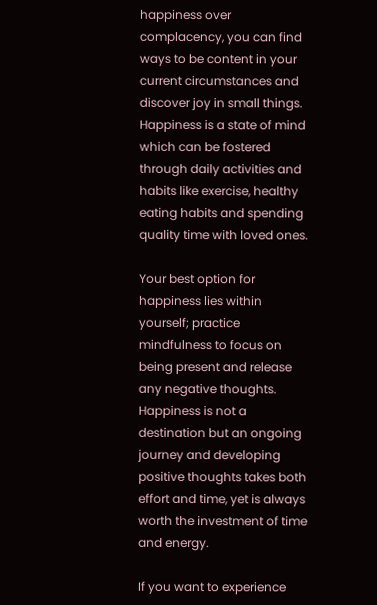happiness over complacency, you can find ways to be content in your current circumstances and discover joy in small things. Happiness is a state of mind which can be fostered through daily activities and habits like exercise, healthy eating habits and spending quality time with loved ones.

Your best option for happiness lies within yourself; practice mindfulness to focus on being present and release any negative thoughts. Happiness is not a destination but an ongoing journey and developing positive thoughts takes both effort and time, yet is always worth the investment of time and energy.

If you want to experience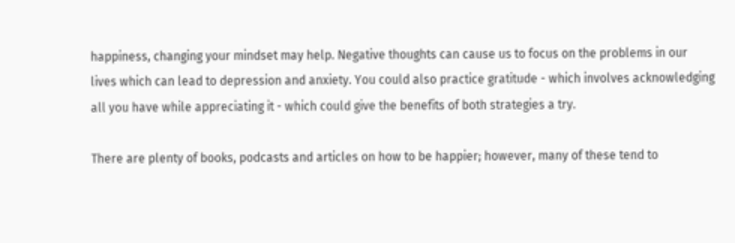happiness, changing your mindset may help. Negative thoughts can cause us to focus on the problems in our lives which can lead to depression and anxiety. You could also practice gratitude - which involves acknowledging all you have while appreciating it - which could give the benefits of both strategies a try.

There are plenty of books, podcasts and articles on how to be happier; however, many of these tend to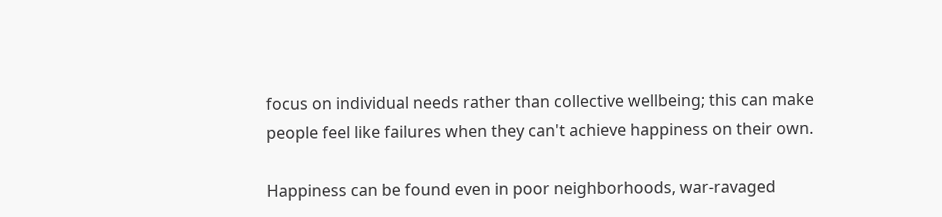focus on individual needs rather than collective wellbeing; this can make people feel like failures when they can't achieve happiness on their own.

Happiness can be found even in poor neighborhoods, war-ravaged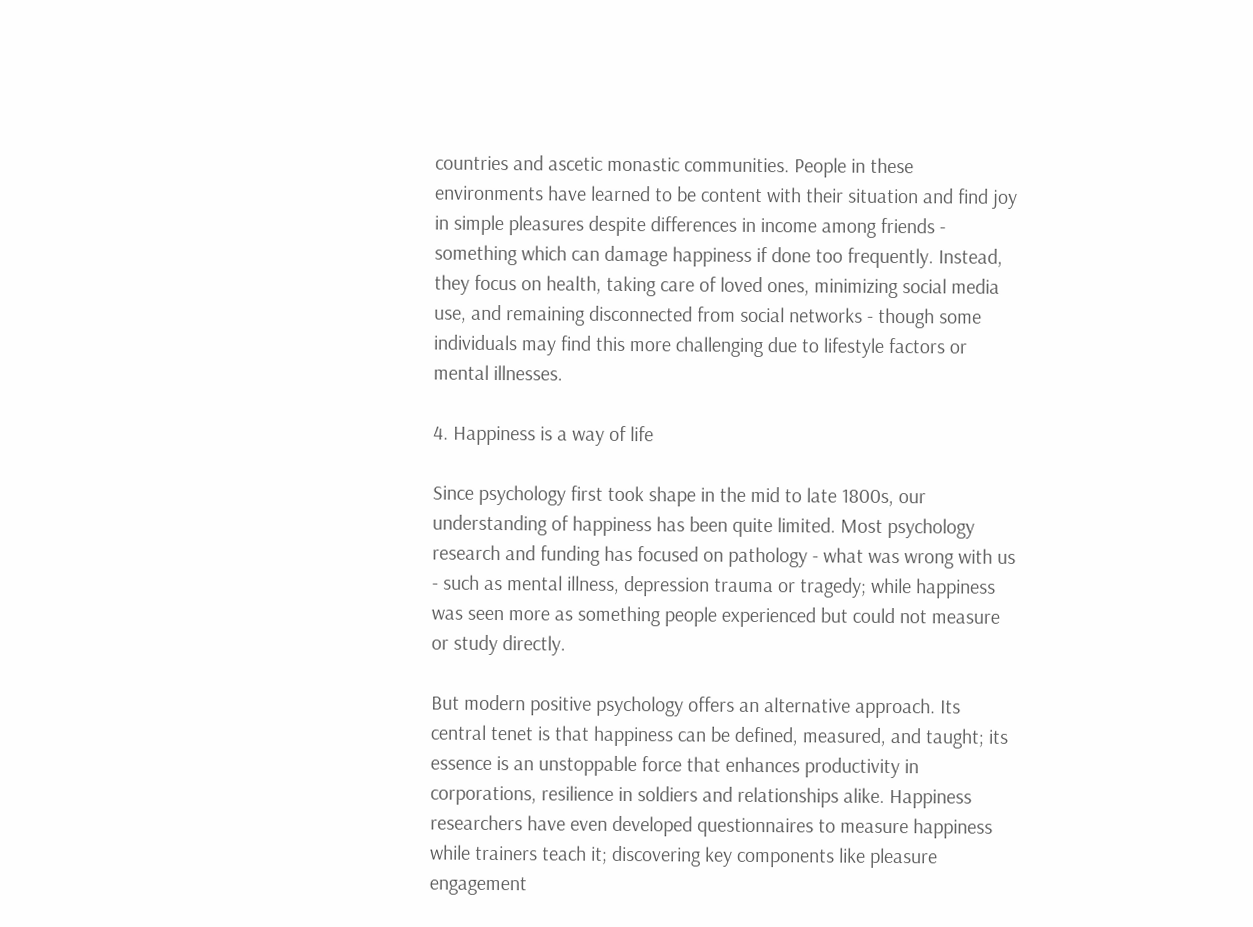countries and ascetic monastic communities. People in these environments have learned to be content with their situation and find joy in simple pleasures despite differences in income among friends - something which can damage happiness if done too frequently. Instead, they focus on health, taking care of loved ones, minimizing social media use, and remaining disconnected from social networks - though some individuals may find this more challenging due to lifestyle factors or mental illnesses.

4. Happiness is a way of life

Since psychology first took shape in the mid to late 1800s, our understanding of happiness has been quite limited. Most psychology research and funding has focused on pathology - what was wrong with us - such as mental illness, depression trauma or tragedy; while happiness was seen more as something people experienced but could not measure or study directly.

But modern positive psychology offers an alternative approach. Its central tenet is that happiness can be defined, measured, and taught; its essence is an unstoppable force that enhances productivity in corporations, resilience in soldiers and relationships alike. Happiness researchers have even developed questionnaires to measure happiness while trainers teach it; discovering key components like pleasure engagement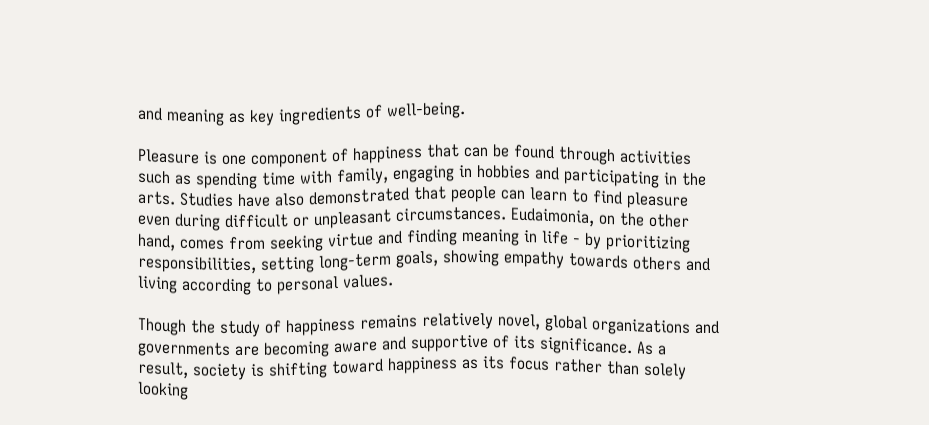and meaning as key ingredients of well-being.

Pleasure is one component of happiness that can be found through activities such as spending time with family, engaging in hobbies and participating in the arts. Studies have also demonstrated that people can learn to find pleasure even during difficult or unpleasant circumstances. Eudaimonia, on the other hand, comes from seeking virtue and finding meaning in life - by prioritizing responsibilities, setting long-term goals, showing empathy towards others and living according to personal values.

Though the study of happiness remains relatively novel, global organizations and governments are becoming aware and supportive of its significance. As a result, society is shifting toward happiness as its focus rather than solely looking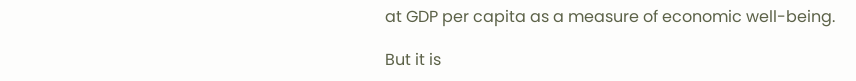at GDP per capita as a measure of economic well-being.

But it is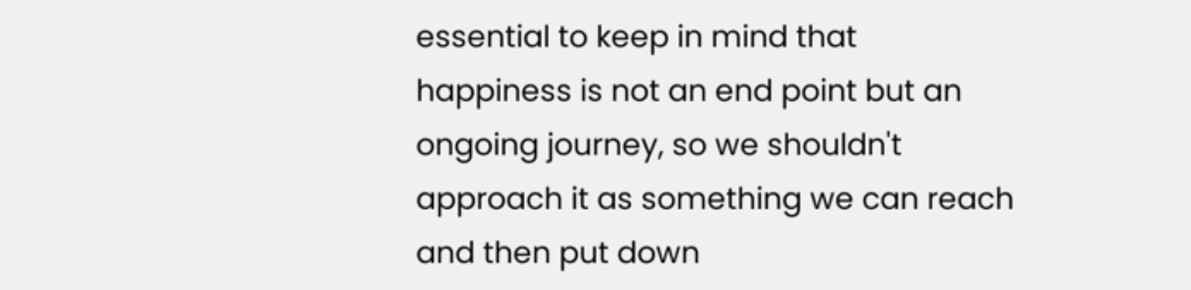essential to keep in mind that happiness is not an end point but an ongoing journey, so we shouldn't approach it as something we can reach and then put down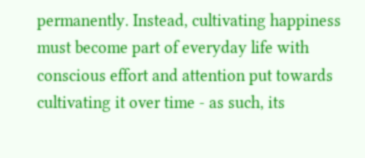permanently. Instead, cultivating happiness must become part of everyday life with conscious effort and attention put towards cultivating it over time - as such, its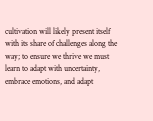cultivation will likely present itself with its share of challenges along the way; to ensure we thrive we must learn to adapt with uncertainty, embrace emotions, and adapt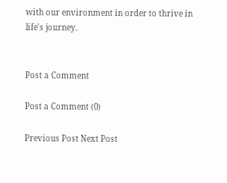with our environment in order to thrive in life's journey.


Post a Comment

Post a Comment (0)

Previous Post Next Post